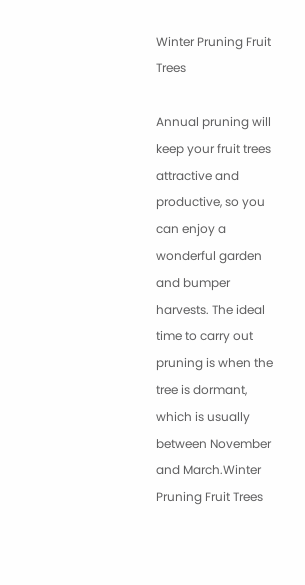Winter Pruning Fruit Trees

Annual pruning will keep your fruit trees attractive and productive, so you can enjoy a wonderful garden and bumper harvests. The ideal time to carry out pruning is when the tree is dormant, which is usually between November and March.Winter Pruning Fruit Trees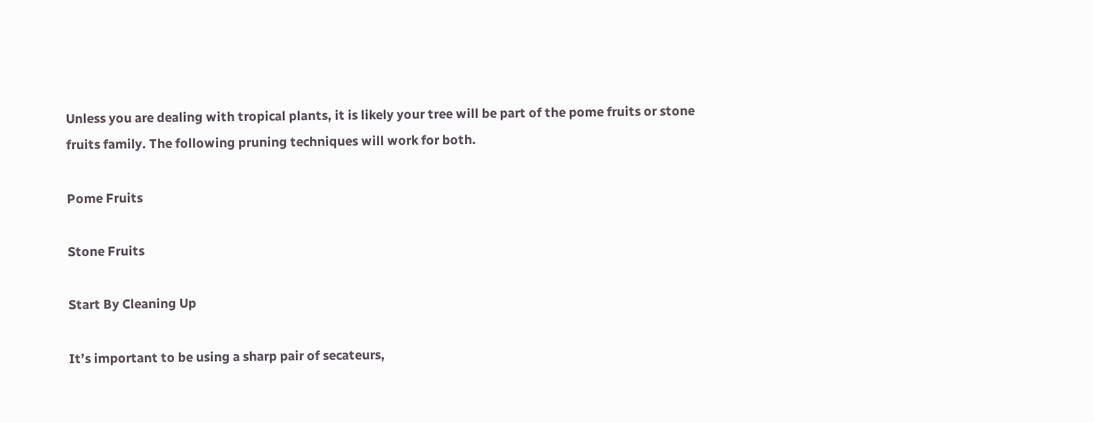Unless you are dealing with tropical plants, it is likely your tree will be part of the pome fruits or stone fruits family. The following pruning techniques will work for both.

Pome Fruits

Stone Fruits

Start By Cleaning Up

It’s important to be using a sharp pair of secateurs,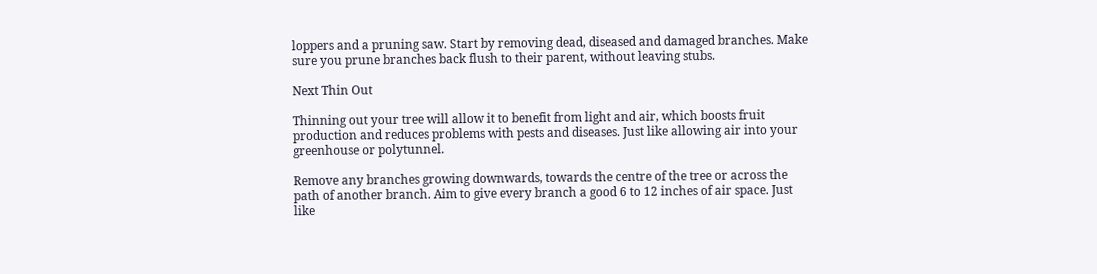loppers and a pruning saw. Start by removing dead, diseased and damaged branches. Make sure you prune branches back flush to their parent, without leaving stubs.

Next Thin Out

Thinning out your tree will allow it to benefit from light and air, which boosts fruit production and reduces problems with pests and diseases. Just like allowing air into your greenhouse or polytunnel.

Remove any branches growing downwards, towards the centre of the tree or across the path of another branch. Aim to give every branch a good 6 to 12 inches of air space. Just like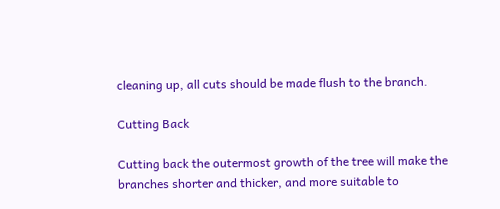cleaning up, all cuts should be made flush to the branch.

Cutting Back

Cutting back the outermost growth of the tree will make the branches shorter and thicker, and more suitable to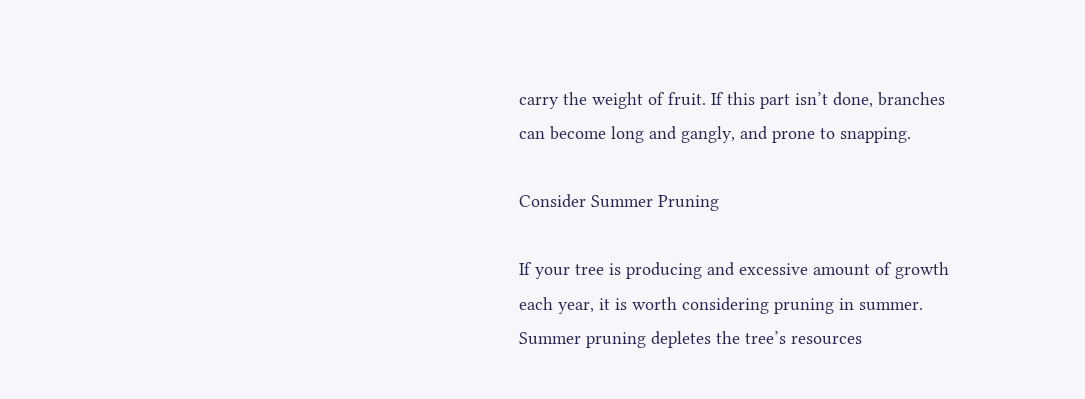carry the weight of fruit. If this part isn’t done, branches can become long and gangly, and prone to snapping.

Consider Summer Pruning

If your tree is producing and excessive amount of growth each year, it is worth considering pruning in summer. Summer pruning depletes the tree’s resources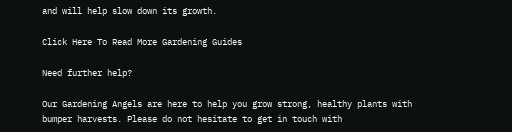and will help slow down its growth.

Click Here To Read More Gardening Guides

Need further help?

Our Gardening Angels are here to help you grow strong, healthy plants with bumper harvests. Please do not hesitate to get in touch with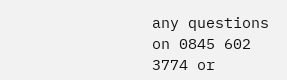any questions on 0845 602 3774 or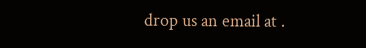drop us an email at .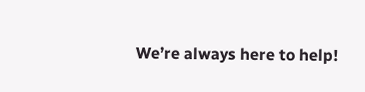We’re always here to help!